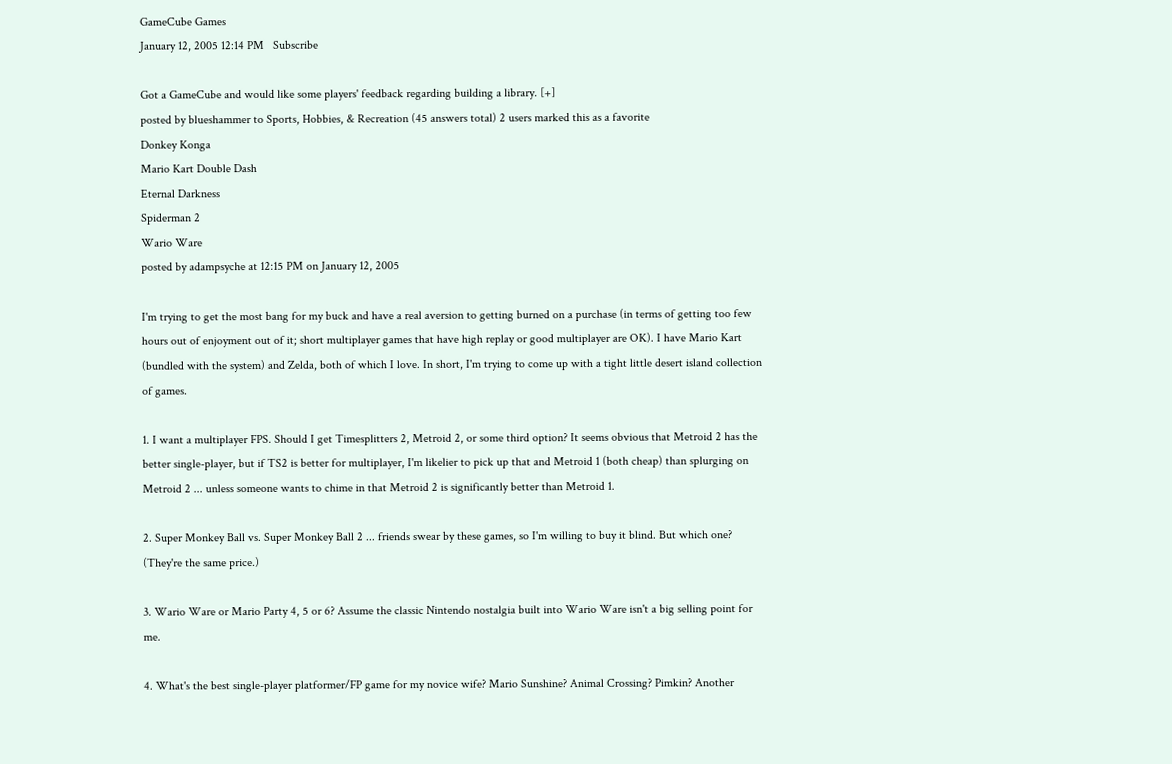GameCube Games
January 12, 2005 12:14 PM   Subscribe

Got a GameCube and would like some players' feedback regarding building a library. [+]
posted by blueshammer to Sports, Hobbies, & Recreation (45 answers total) 2 users marked this as a favorite
Donkey Konga
Mario Kart Double Dash
Eternal Darkness
Spiderman 2
Wario Ware
posted by adampsyche at 12:15 PM on January 12, 2005

I'm trying to get the most bang for my buck and have a real aversion to getting burned on a purchase (in terms of getting too few hours out of enjoyment out of it; short multiplayer games that have high replay or good multiplayer are OK). I have Mario Kart (bundled with the system) and Zelda, both of which I love. In short, I'm trying to come up with a tight little desert island collection of games.

1. I want a multiplayer FPS. Should I get Timesplitters 2, Metroid 2, or some third option? It seems obvious that Metroid 2 has the better single-player, but if TS2 is better for multiplayer, I'm likelier to pick up that and Metroid 1 (both cheap) than splurging on Metroid 2 ... unless someone wants to chime in that Metroid 2 is significantly better than Metroid 1.

2. Super Monkey Ball vs. Super Monkey Ball 2 ... friends swear by these games, so I'm willing to buy it blind. But which one? (They're the same price.)

3. Wario Ware or Mario Party 4, 5 or 6? Assume the classic Nintendo nostalgia built into Wario Ware isn't a big selling point for me.

4. What's the best single-player platformer/FP game for my novice wife? Mario Sunshine? Animal Crossing? Pimkin? Another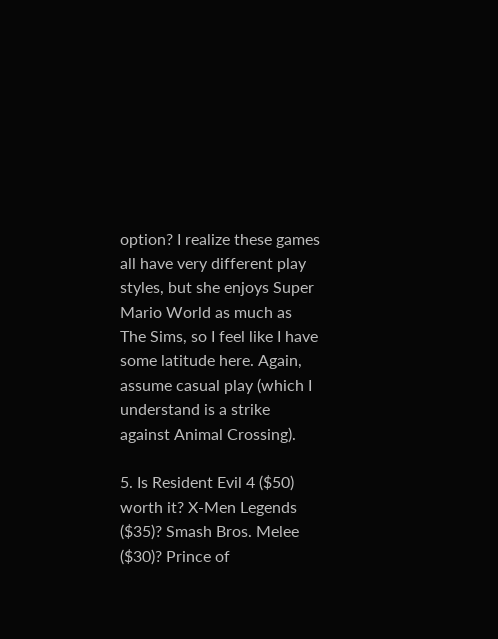option? I realize these games all have very different play styles, but she enjoys Super Mario World as much as The Sims, so I feel like I have some latitude here. Again, assume casual play (which I understand is a strike against Animal Crossing).

5. Is Resident Evil 4 ($50) worth it? X-Men Legends ($35)? Smash Bros. Melee ($30)? Prince of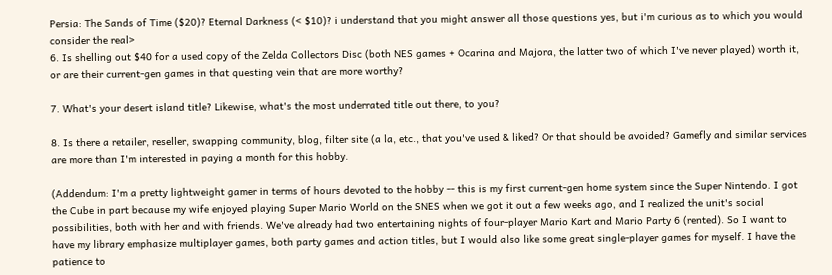Persia: The Sands of Time ($20)? Eternal Darkness (< $10)? i understand that you might answer all those questions yes, but i'm curious as to which you would consider the real>
6. Is shelling out $40 for a used copy of the Zelda Collectors Disc (both NES games + Ocarina and Majora, the latter two of which I've never played) worth it, or are their current-gen games in that questing vein that are more worthy?

7. What's your desert island title? Likewise, what's the most underrated title out there, to you?

8. Is there a retailer, reseller, swapping community, blog, filter site (a la, etc., that you've used & liked? Or that should be avoided? Gamefly and similar services are more than I'm interested in paying a month for this hobby.

(Addendum: I'm a pretty lightweight gamer in terms of hours devoted to the hobby -- this is my first current-gen home system since the Super Nintendo. I got the Cube in part because my wife enjoyed playing Super Mario World on the SNES when we got it out a few weeks ago, and I realized the unit's social possibilities, both with her and with friends. We've already had two entertaining nights of four-player Mario Kart and Mario Party 6 (rented). So I want to have my library emphasize multiplayer games, both party games and action titles, but I would also like some great single-player games for myself. I have the patience to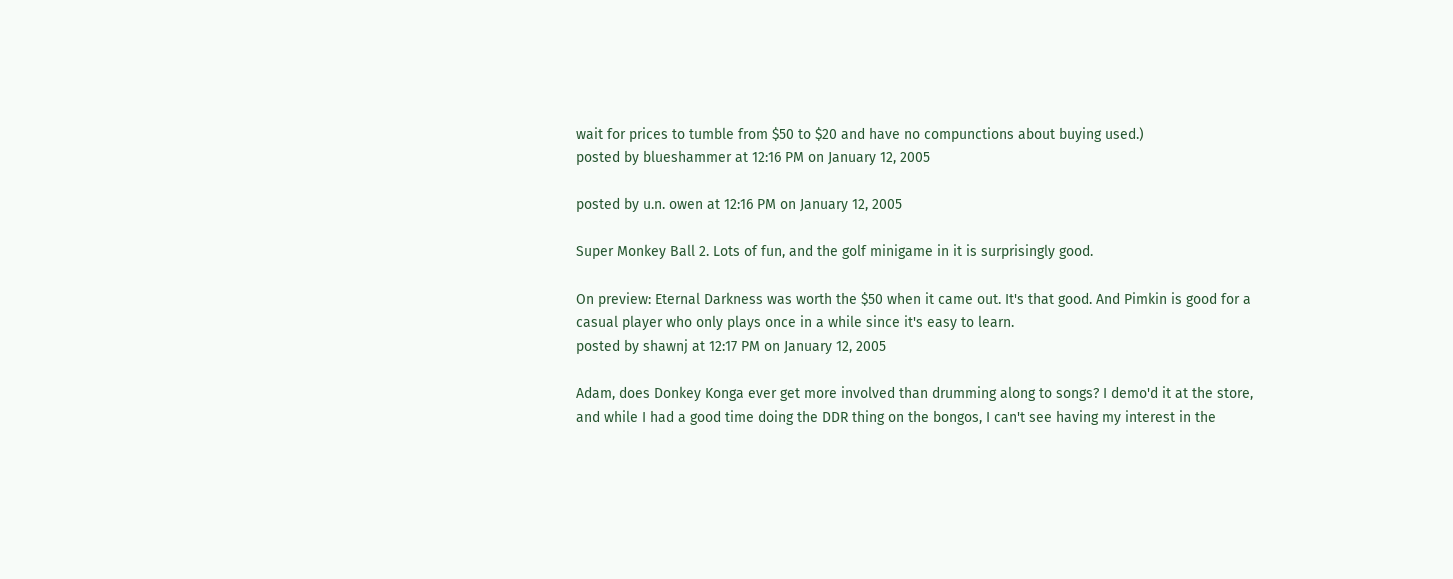wait for prices to tumble from $50 to $20 and have no compunctions about buying used.)
posted by blueshammer at 12:16 PM on January 12, 2005

posted by u.n. owen at 12:16 PM on January 12, 2005

Super Monkey Ball 2. Lots of fun, and the golf minigame in it is surprisingly good.

On preview: Eternal Darkness was worth the $50 when it came out. It's that good. And Pimkin is good for a casual player who only plays once in a while since it's easy to learn.
posted by shawnj at 12:17 PM on January 12, 2005

Adam, does Donkey Konga ever get more involved than drumming along to songs? I demo'd it at the store, and while I had a good time doing the DDR thing on the bongos, I can't see having my interest in the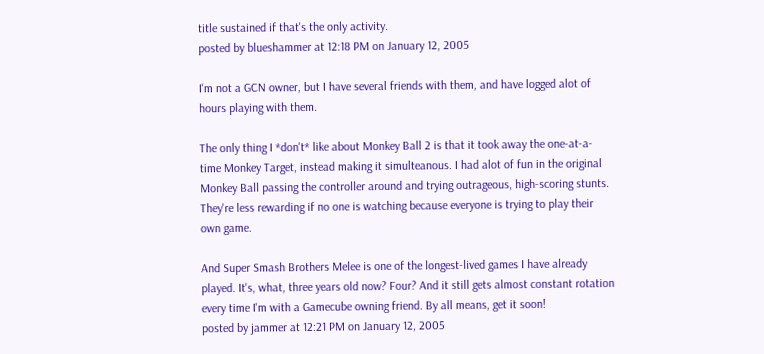title sustained if that's the only activity.
posted by blueshammer at 12:18 PM on January 12, 2005

I'm not a GCN owner, but I have several friends with them, and have logged alot of hours playing with them.

The only thing I *don't* like about Monkey Ball 2 is that it took away the one-at-a-time Monkey Target, instead making it simulteanous. I had alot of fun in the original Monkey Ball passing the controller around and trying outrageous, high-scoring stunts. They're less rewarding if no one is watching because everyone is trying to play their own game.

And Super Smash Brothers Melee is one of the longest-lived games I have already played. It's, what, three years old now? Four? And it still gets almost constant rotation every time I'm with a Gamecube owning friend. By all means, get it soon!
posted by jammer at 12:21 PM on January 12, 2005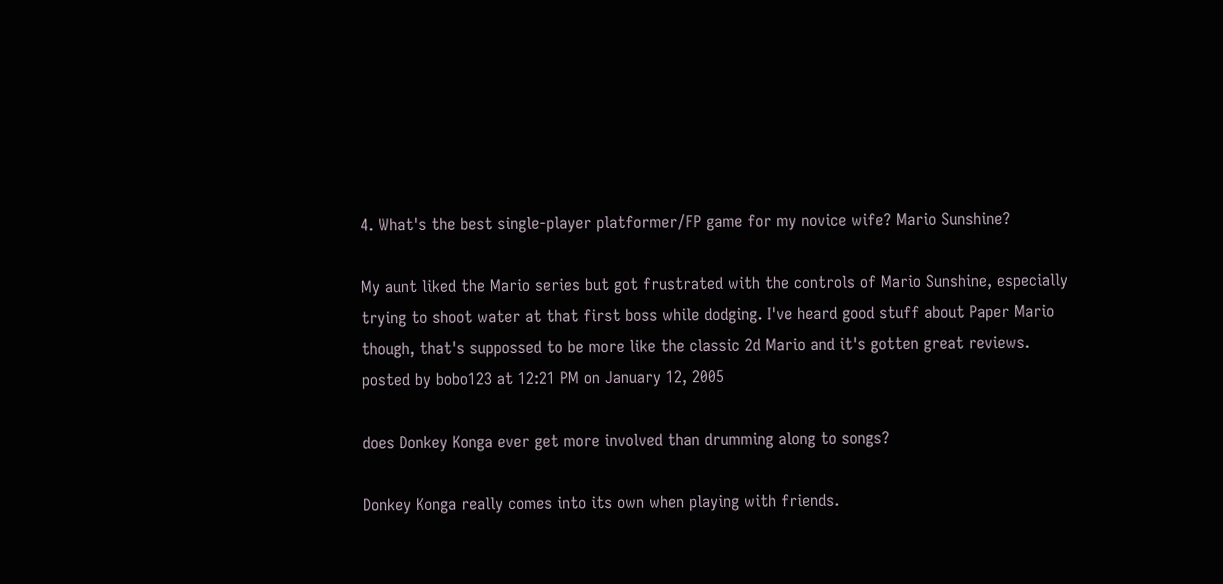4. What's the best single-player platformer/FP game for my novice wife? Mario Sunshine?

My aunt liked the Mario series but got frustrated with the controls of Mario Sunshine, especially trying to shoot water at that first boss while dodging. I've heard good stuff about Paper Mario though, that's suppossed to be more like the classic 2d Mario and it's gotten great reviews.
posted by bobo123 at 12:21 PM on January 12, 2005

does Donkey Konga ever get more involved than drumming along to songs?

Donkey Konga really comes into its own when playing with friends.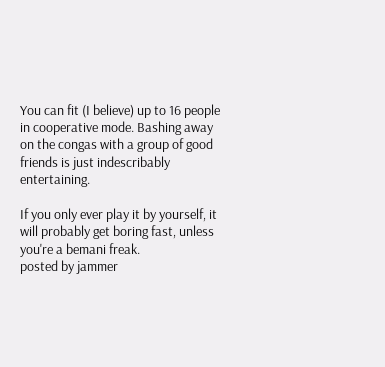You can fit (I believe) up to 16 people in cooperative mode. Bashing away on the congas with a group of good friends is just indescribably entertaining.

If you only ever play it by yourself, it will probably get boring fast, unless you're a bemani freak.
posted by jammer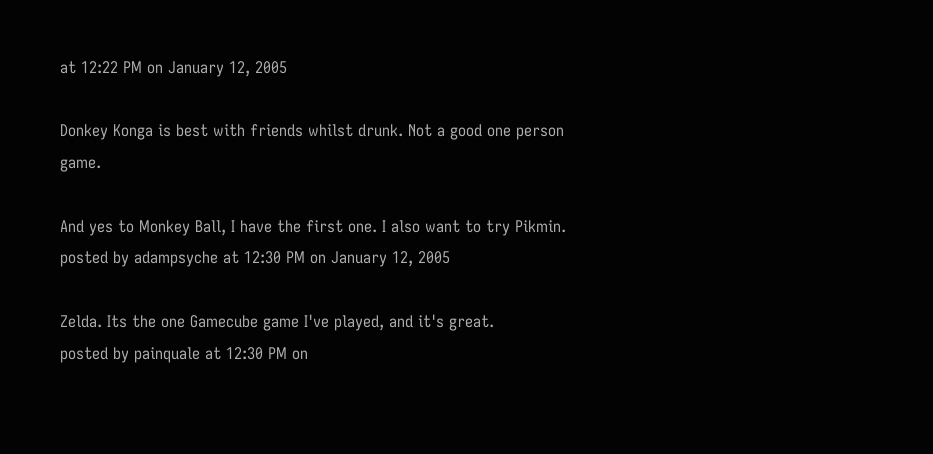at 12:22 PM on January 12, 2005

Donkey Konga is best with friends whilst drunk. Not a good one person game.

And yes to Monkey Ball, I have the first one. I also want to try Pikmin.
posted by adampsyche at 12:30 PM on January 12, 2005

Zelda. Its the one Gamecube game I've played, and it's great.
posted by painquale at 12:30 PM on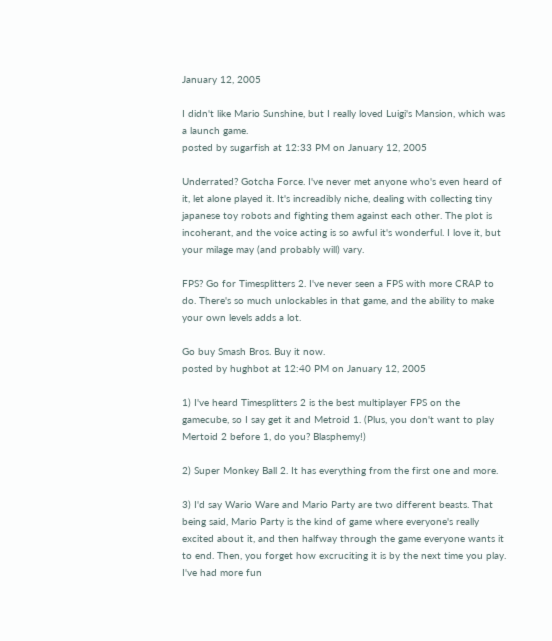January 12, 2005

I didn't like Mario Sunshine, but I really loved Luigi's Mansion, which was a launch game.
posted by sugarfish at 12:33 PM on January 12, 2005

Underrated? Gotcha Force. I've never met anyone who's even heard of it, let alone played it. It's increadibly niche, dealing with collecting tiny japanese toy robots and fighting them against each other. The plot is incoherant, and the voice acting is so awful it's wonderful. I love it, but your milage may (and probably will) vary.

FPS? Go for Timesplitters 2. I've never seen a FPS with more CRAP to do. There's so much unlockables in that game, and the ability to make your own levels adds a lot.

Go buy Smash Bros. Buy it now.
posted by hughbot at 12:40 PM on January 12, 2005

1) I've heard Timesplitters 2 is the best multiplayer FPS on the gamecube, so I say get it and Metroid 1. (Plus, you don't want to play Mertoid 2 before 1, do you? Blasphemy!)

2) Super Monkey Ball 2. It has everything from the first one and more.

3) I'd say Wario Ware and Mario Party are two different beasts. That being said, Mario Party is the kind of game where everyone's really excited about it, and then halfway through the game everyone wants it to end. Then, you forget how excruciting it is by the next time you play. I've had more fun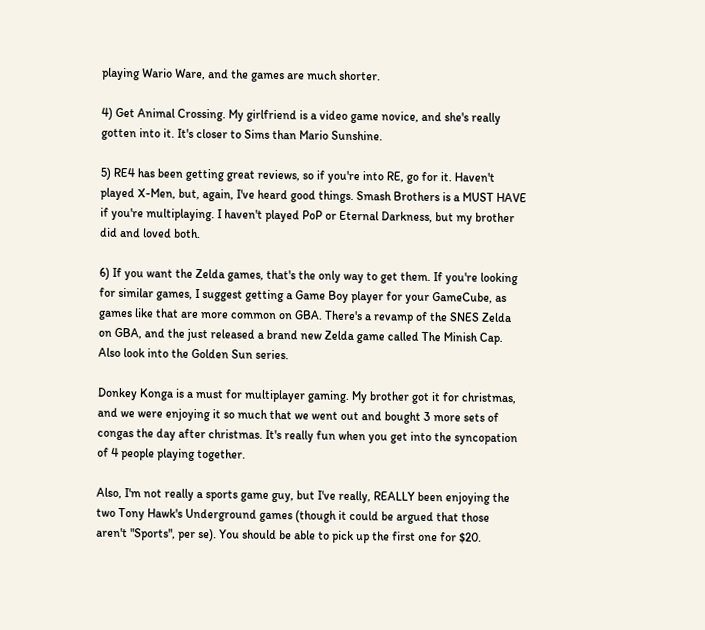playing Wario Ware, and the games are much shorter.

4) Get Animal Crossing. My girlfriend is a video game novice, and she's really gotten into it. It's closer to Sims than Mario Sunshine.

5) RE4 has been getting great reviews, so if you're into RE, go for it. Haven't played X-Men, but, again, I've heard good things. Smash Brothers is a MUST HAVE if you're multiplaying. I haven't played PoP or Eternal Darkness, but my brother did and loved both.

6) If you want the Zelda games, that's the only way to get them. If you're looking for similar games, I suggest getting a Game Boy player for your GameCube, as games like that are more common on GBA. There's a revamp of the SNES Zelda on GBA, and the just released a brand new Zelda game called The Minish Cap. Also look into the Golden Sun series.

Donkey Konga is a must for multiplayer gaming. My brother got it for christmas, and we were enjoying it so much that we went out and bought 3 more sets of congas the day after christmas. It's really fun when you get into the syncopation of 4 people playing together.

Also, I'm not really a sports game guy, but I've really, REALLY been enjoying the two Tony Hawk's Underground games (though it could be argued that those aren't "Sports", per se). You should be able to pick up the first one for $20.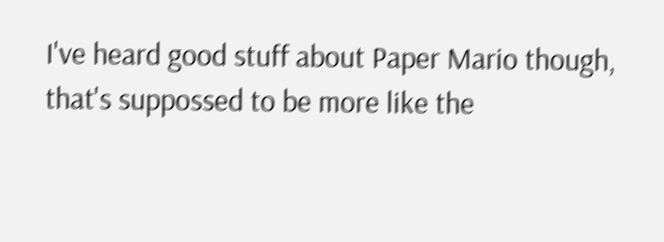I've heard good stuff about Paper Mario though, that's suppossed to be more like the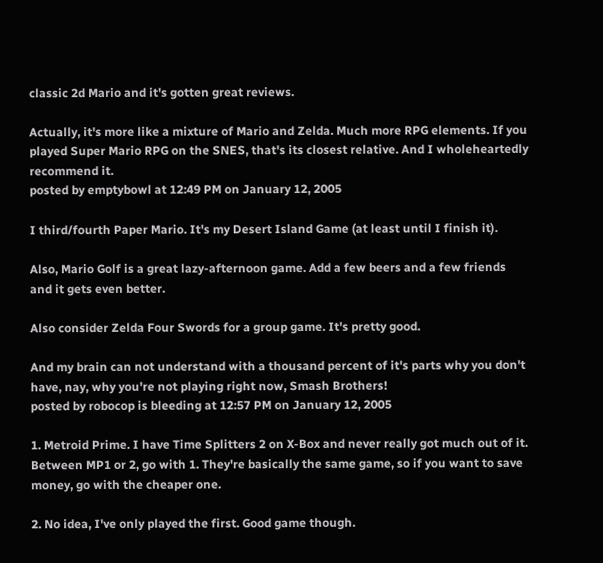classic 2d Mario and it's gotten great reviews.

Actually, it's more like a mixture of Mario and Zelda. Much more RPG elements. If you played Super Mario RPG on the SNES, that's its closest relative. And I wholeheartedly recommend it.
posted by emptybowl at 12:49 PM on January 12, 2005

I third/fourth Paper Mario. It's my Desert Island Game (at least until I finish it).

Also, Mario Golf is a great lazy-afternoon game. Add a few beers and a few friends and it gets even better.

Also consider Zelda Four Swords for a group game. It's pretty good.

And my brain can not understand with a thousand percent of it's parts why you don't have, nay, why you're not playing right now, Smash Brothers!
posted by robocop is bleeding at 12:57 PM on January 12, 2005

1. Metroid Prime. I have Time Splitters 2 on X-Box and never really got much out of it. Between MP1 or 2, go with 1. They're basically the same game, so if you want to save money, go with the cheaper one.

2. No idea, I've only played the first. Good game though.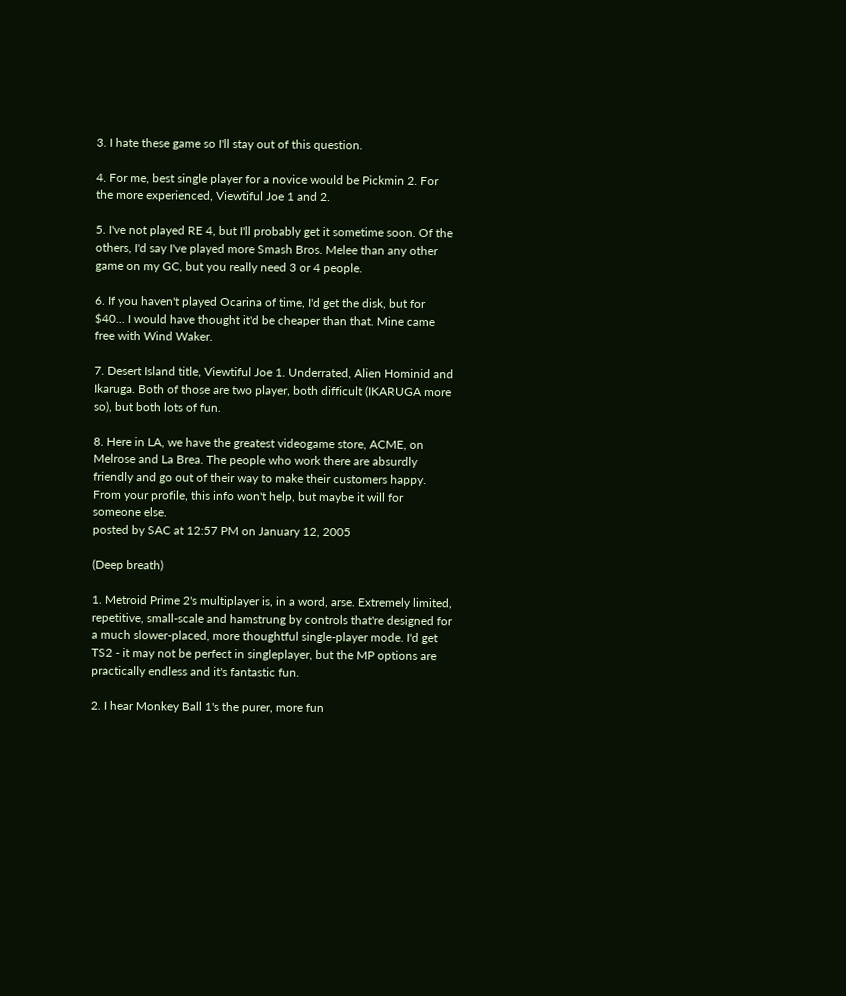3. I hate these game so I'll stay out of this question.

4. For me, best single player for a novice would be Pickmin 2. For the more experienced, Viewtiful Joe 1 and 2.

5. I've not played RE 4, but I'll probably get it sometime soon. Of the others, I'd say I've played more Smash Bros. Melee than any other game on my GC, but you really need 3 or 4 people.

6. If you haven't played Ocarina of time, I'd get the disk, but for $40... I would have thought it'd be cheaper than that. Mine came free with Wind Waker.

7. Desert Island title, Viewtiful Joe 1. Underrated, Alien Hominid and Ikaruga. Both of those are two player, both difficult (IKARUGA more so), but both lots of fun.

8. Here in LA, we have the greatest videogame store, ACME, on Melrose and La Brea. The people who work there are absurdly friendly and go out of their way to make their customers happy. From your profile, this info won't help, but maybe it will for someone else.
posted by SAC at 12:57 PM on January 12, 2005

(Deep breath)

1. Metroid Prime 2's multiplayer is, in a word, arse. Extremely limited, repetitive, small-scale and hamstrung by controls that're designed for a much slower-placed, more thoughtful single-player mode. I'd get TS2 - it may not be perfect in singleplayer, but the MP options are practically endless and it's fantastic fun.

2. I hear Monkey Ball 1's the purer, more fun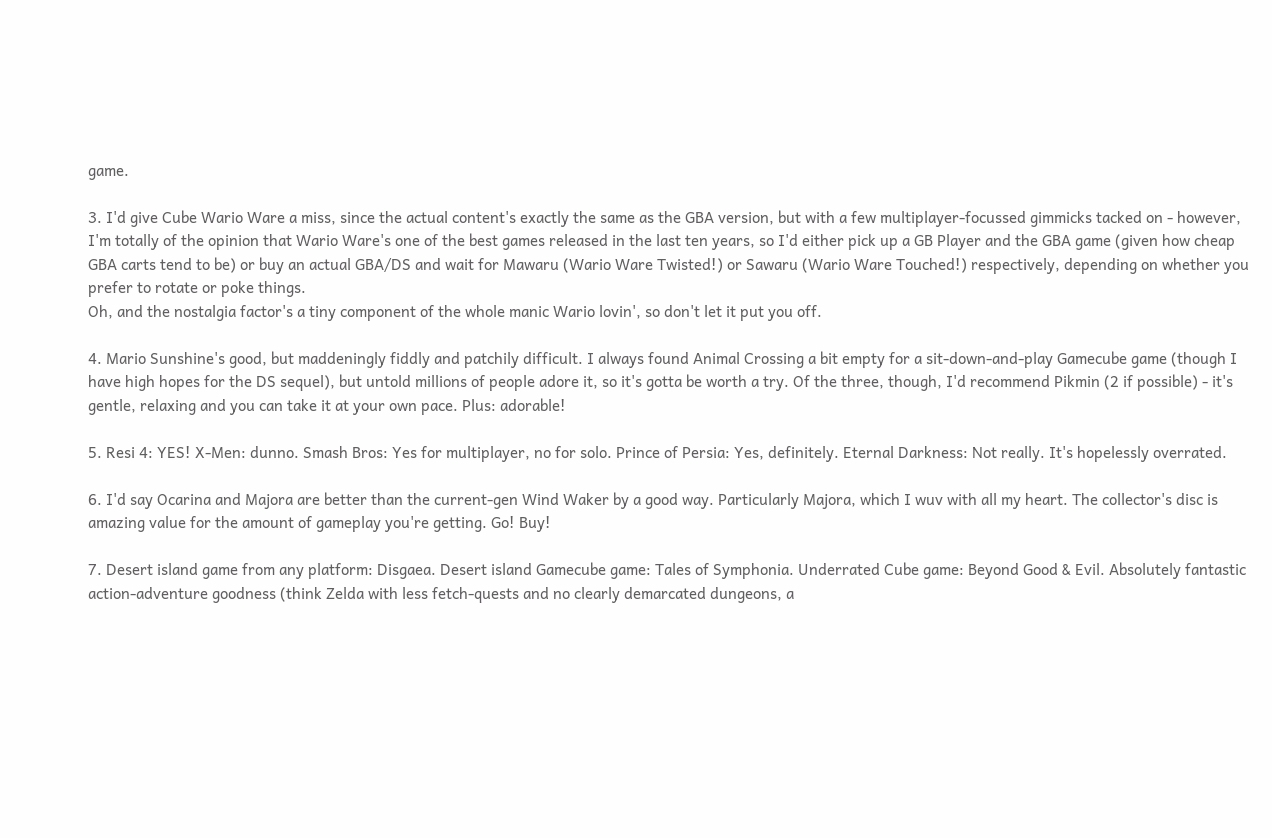game.

3. I'd give Cube Wario Ware a miss, since the actual content's exactly the same as the GBA version, but with a few multiplayer-focussed gimmicks tacked on - however, I'm totally of the opinion that Wario Ware's one of the best games released in the last ten years, so I'd either pick up a GB Player and the GBA game (given how cheap GBA carts tend to be) or buy an actual GBA/DS and wait for Mawaru (Wario Ware Twisted!) or Sawaru (Wario Ware Touched!) respectively, depending on whether you prefer to rotate or poke things.
Oh, and the nostalgia factor's a tiny component of the whole manic Wario lovin', so don't let it put you off.

4. Mario Sunshine's good, but maddeningly fiddly and patchily difficult. I always found Animal Crossing a bit empty for a sit-down-and-play Gamecube game (though I have high hopes for the DS sequel), but untold millions of people adore it, so it's gotta be worth a try. Of the three, though, I'd recommend Pikmin (2 if possible) - it's gentle, relaxing and you can take it at your own pace. Plus: adorable!

5. Resi 4: YES! X-Men: dunno. Smash Bros: Yes for multiplayer, no for solo. Prince of Persia: Yes, definitely. Eternal Darkness: Not really. It's hopelessly overrated.

6. I'd say Ocarina and Majora are better than the current-gen Wind Waker by a good way. Particularly Majora, which I wuv with all my heart. The collector's disc is amazing value for the amount of gameplay you're getting. Go! Buy!

7. Desert island game from any platform: Disgaea. Desert island Gamecube game: Tales of Symphonia. Underrated Cube game: Beyond Good & Evil. Absolutely fantastic action-adventure goodness (think Zelda with less fetch-quests and no clearly demarcated dungeons, a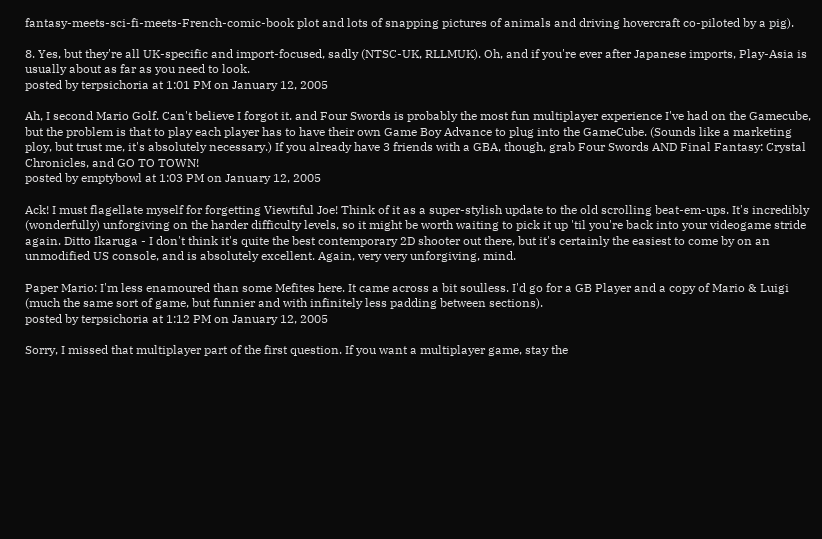fantasy-meets-sci-fi-meets-French-comic-book plot and lots of snapping pictures of animals and driving hovercraft co-piloted by a pig).

8. Yes, but they're all UK-specific and import-focused, sadly (NTSC-UK, RLLMUK). Oh, and if you're ever after Japanese imports, Play-Asia is usually about as far as you need to look.
posted by terpsichoria at 1:01 PM on January 12, 2005

Ah, I second Mario Golf. Can't believe I forgot it. and Four Swords is probably the most fun multiplayer experience I've had on the Gamecube, but the problem is that to play each player has to have their own Game Boy Advance to plug into the GameCube. (Sounds like a marketing ploy, but trust me, it's absolutely necessary.) If you already have 3 friends with a GBA, though, grab Four Swords AND Final Fantasy: Crystal Chronicles, and GO TO TOWN!
posted by emptybowl at 1:03 PM on January 12, 2005

Ack! I must flagellate myself for forgetting Viewtiful Joe! Think of it as a super-stylish update to the old scrolling beat-em-ups. It's incredibly (wonderfully) unforgiving on the harder difficulty levels, so it might be worth waiting to pick it up 'til you're back into your videogame stride again. Ditto Ikaruga - I don't think it's quite the best contemporary 2D shooter out there, but it's certainly the easiest to come by on an unmodified US console, and is absolutely excellent. Again, very very unforgiving, mind.

Paper Mario: I'm less enamoured than some Mefites here. It came across a bit soulless. I'd go for a GB Player and a copy of Mario & Luigi (much the same sort of game, but funnier and with infinitely less padding between sections).
posted by terpsichoria at 1:12 PM on January 12, 2005

Sorry, I missed that multiplayer part of the first question. If you want a multiplayer game, stay the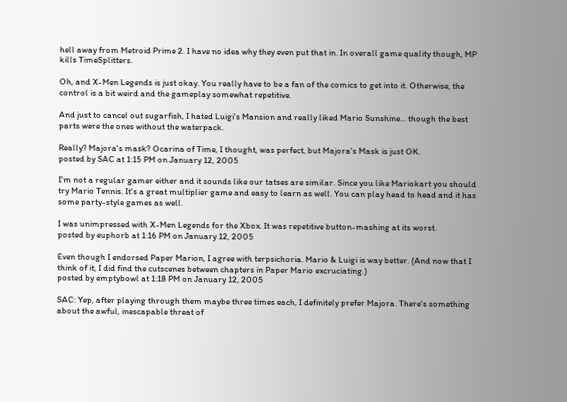hell away from Metroid Prime 2. I have no idea why they even put that in. In overall game quality though, MP kills TimeSplitters.

Oh, and X-Men Legends is just okay. You really have to be a fan of the comics to get into it. Otherwise, the control is a bit weird and the gameplay somewhat repetitive.

And just to cancel out sugarfish, I hated Luigi's Mansion and really liked Mario Sunshine... though the best parts were the ones without the waterpack.

Really? Majora's mask? Ocarina of Time, I thought, was perfect, but Majora's Mask is just OK.
posted by SAC at 1:15 PM on January 12, 2005

I'm not a regular gamer either and it sounds like our tatses are similar. Since you like Mariokart you should try Mario Tennis. It's a great multiplier game and easy to learn as well. You can play head to head and it has some party-style games as well.

I was unimpressed with X-Men Legends for the Xbox. It was repetitive button-mashing at its worst.
posted by euphorb at 1:16 PM on January 12, 2005

Even though I endorsed Paper Marion, I agree with terpsichoria. Mario & Luigi is way better. (And now that I think of it, I did find the cutscenes between chapters in Paper Mario excruciating.)
posted by emptybowl at 1:18 PM on January 12, 2005

SAC: Yep, after playing through them maybe three times each, I definitely prefer Majora. There's something about the awful, inescapable threat of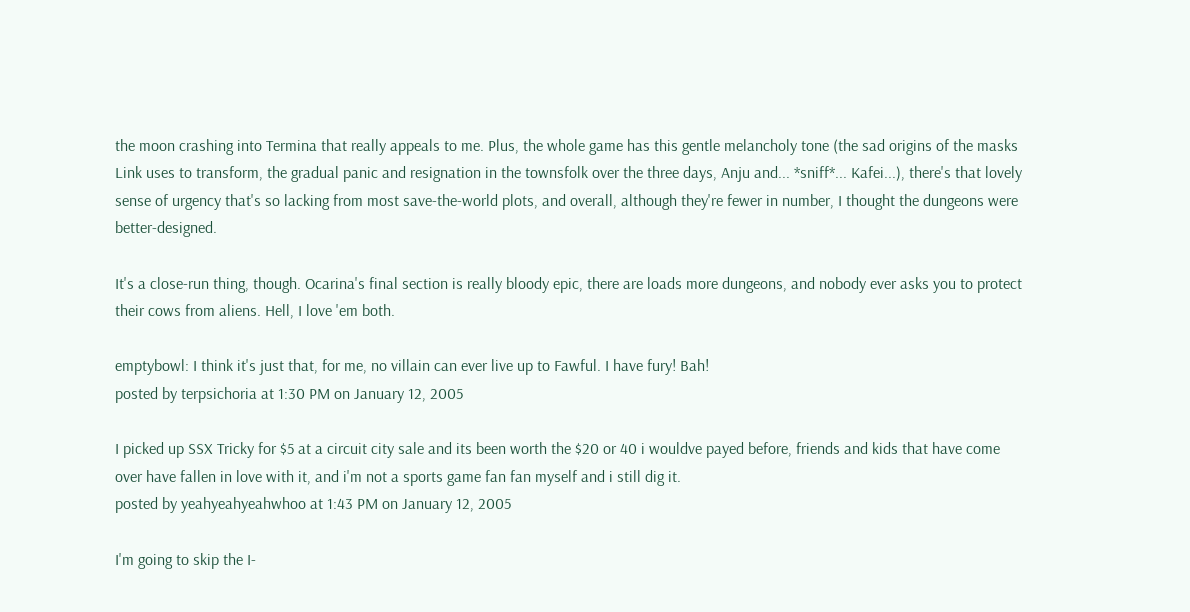the moon crashing into Termina that really appeals to me. Plus, the whole game has this gentle melancholy tone (the sad origins of the masks Link uses to transform, the gradual panic and resignation in the townsfolk over the three days, Anju and... *sniff*... Kafei...), there's that lovely sense of urgency that's so lacking from most save-the-world plots, and overall, although they're fewer in number, I thought the dungeons were better-designed.

It's a close-run thing, though. Ocarina's final section is really bloody epic, there are loads more dungeons, and nobody ever asks you to protect their cows from aliens. Hell, I love 'em both.

emptybowl: I think it's just that, for me, no villain can ever live up to Fawful. I have fury! Bah!
posted by terpsichoria at 1:30 PM on January 12, 2005

I picked up SSX Tricky for $5 at a circuit city sale and its been worth the $20 or 40 i wouldve payed before, friends and kids that have come over have fallen in love with it, and i'm not a sports game fan fan myself and i still dig it.
posted by yeahyeahyeahwhoo at 1:43 PM on January 12, 2005

I'm going to skip the I-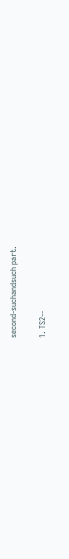second-suchandsuch part.

1. TS2--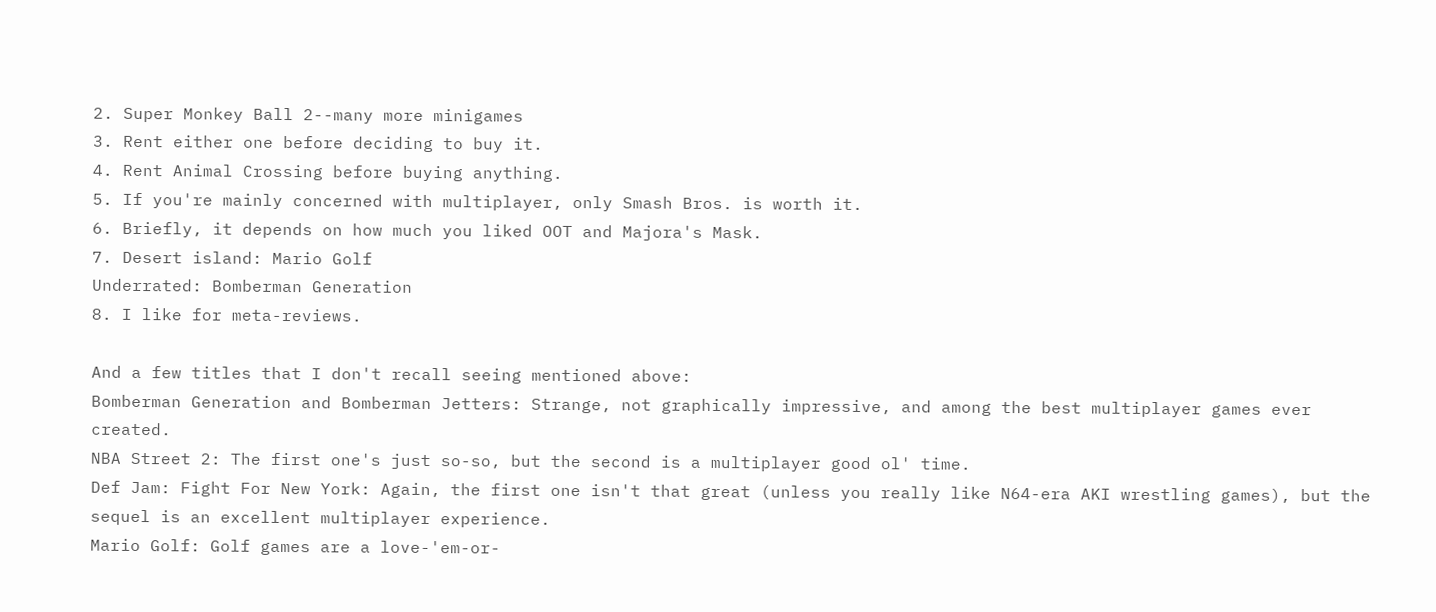2. Super Monkey Ball 2--many more minigames
3. Rent either one before deciding to buy it.
4. Rent Animal Crossing before buying anything.
5. If you're mainly concerned with multiplayer, only Smash Bros. is worth it.
6. Briefly, it depends on how much you liked OOT and Majora's Mask.
7. Desert island: Mario Golf
Underrated: Bomberman Generation
8. I like for meta-reviews.

And a few titles that I don't recall seeing mentioned above:
Bomberman Generation and Bomberman Jetters: Strange, not graphically impressive, and among the best multiplayer games ever created.
NBA Street 2: The first one's just so-so, but the second is a multiplayer good ol' time.
Def Jam: Fight For New York: Again, the first one isn't that great (unless you really like N64-era AKI wrestling games), but the sequel is an excellent multiplayer experience.
Mario Golf: Golf games are a love-'em-or-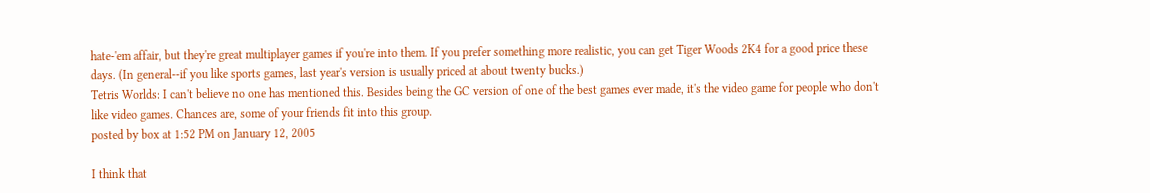hate-'em affair, but they're great multiplayer games if you're into them. If you prefer something more realistic, you can get Tiger Woods 2K4 for a good price these days. (In general--if you like sports games, last year's version is usually priced at about twenty bucks.)
Tetris Worlds: I can't believe no one has mentioned this. Besides being the GC version of one of the best games ever made, it's the video game for people who don't like video games. Chances are, some of your friends fit into this group.
posted by box at 1:52 PM on January 12, 2005

I think that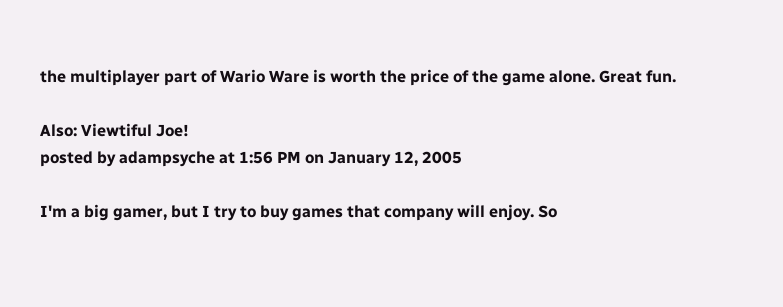the multiplayer part of Wario Ware is worth the price of the game alone. Great fun.

Also: Viewtiful Joe!
posted by adampsyche at 1:56 PM on January 12, 2005

I'm a big gamer, but I try to buy games that company will enjoy. So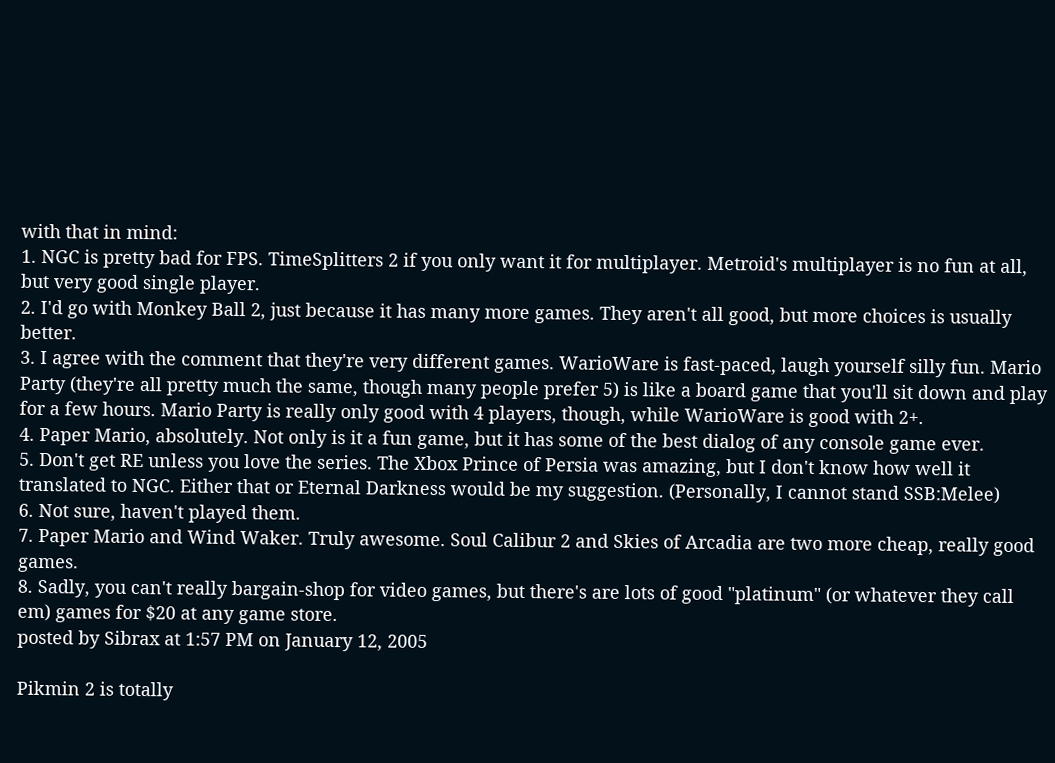with that in mind:
1. NGC is pretty bad for FPS. TimeSplitters 2 if you only want it for multiplayer. Metroid's multiplayer is no fun at all, but very good single player.
2. I'd go with Monkey Ball 2, just because it has many more games. They aren't all good, but more choices is usually better.
3. I agree with the comment that they're very different games. WarioWare is fast-paced, laugh yourself silly fun. Mario Party (they're all pretty much the same, though many people prefer 5) is like a board game that you'll sit down and play for a few hours. Mario Party is really only good with 4 players, though, while WarioWare is good with 2+.
4. Paper Mario, absolutely. Not only is it a fun game, but it has some of the best dialog of any console game ever.
5. Don't get RE unless you love the series. The Xbox Prince of Persia was amazing, but I don't know how well it translated to NGC. Either that or Eternal Darkness would be my suggestion. (Personally, I cannot stand SSB:Melee)
6. Not sure, haven't played them.
7. Paper Mario and Wind Waker. Truly awesome. Soul Calibur 2 and Skies of Arcadia are two more cheap, really good games.
8. Sadly, you can't really bargain-shop for video games, but there's are lots of good "platinum" (or whatever they call em) games for $20 at any game store.
posted by Sibrax at 1:57 PM on January 12, 2005

Pikmin 2 is totally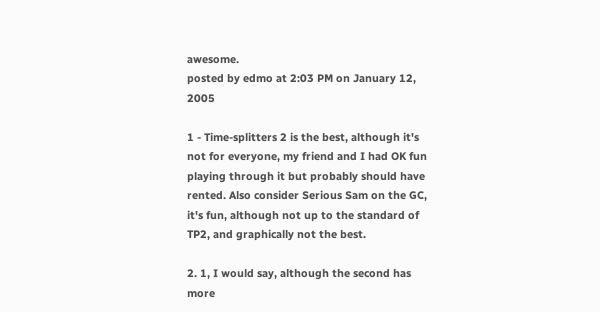awesome.
posted by edmo at 2:03 PM on January 12, 2005

1 - Time-splitters 2 is the best, although it's not for everyone, my friend and I had OK fun playing through it but probably should have rented. Also consider Serious Sam on the GC, it's fun, although not up to the standard of TP2, and graphically not the best.

2. 1, I would say, although the second has more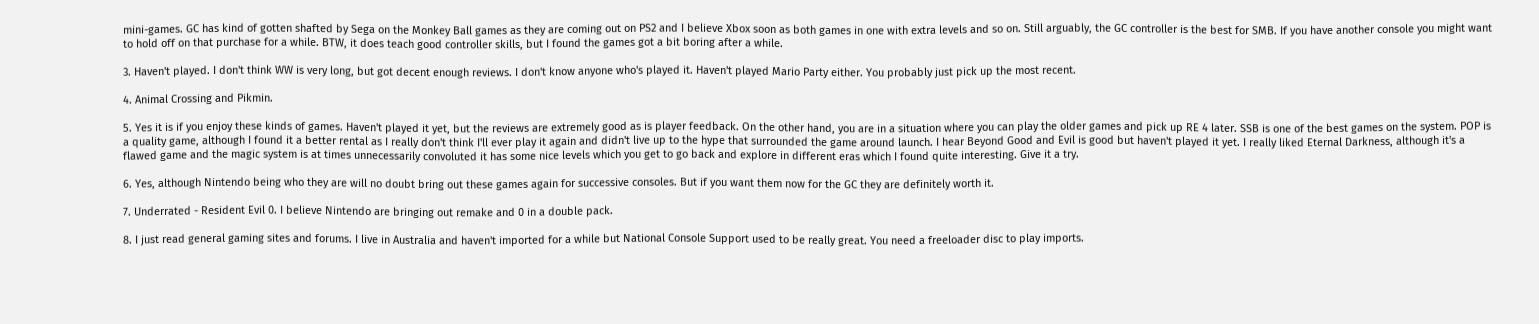mini-games. GC has kind of gotten shafted by Sega on the Monkey Ball games as they are coming out on PS2 and I believe Xbox soon as both games in one with extra levels and so on. Still arguably, the GC controller is the best for SMB. If you have another console you might want to hold off on that purchase for a while. BTW, it does teach good controller skills, but I found the games got a bit boring after a while.

3. Haven't played. I don't think WW is very long, but got decent enough reviews. I don't know anyone who's played it. Haven't played Mario Party either. You probably just pick up the most recent.

4. Animal Crossing and Pikmin.

5. Yes it is if you enjoy these kinds of games. Haven't played it yet, but the reviews are extremely good as is player feedback. On the other hand, you are in a situation where you can play the older games and pick up RE 4 later. SSB is one of the best games on the system. POP is a quality game, although I found it a better rental as I really don't think I'll ever play it again and didn't live up to the hype that surrounded the game around launch. I hear Beyond Good and Evil is good but haven't played it yet. I really liked Eternal Darkness, although it's a flawed game and the magic system is at times unnecessarily convoluted it has some nice levels which you get to go back and explore in different eras which I found quite interesting. Give it a try.

6. Yes, although Nintendo being who they are will no doubt bring out these games again for successive consoles. But if you want them now for the GC they are definitely worth it.

7. Underrated - Resident Evil 0. I believe Nintendo are bringing out remake and 0 in a double pack.

8. I just read general gaming sites and forums. I live in Australia and haven't imported for a while but National Console Support used to be really great. You need a freeloader disc to play imports.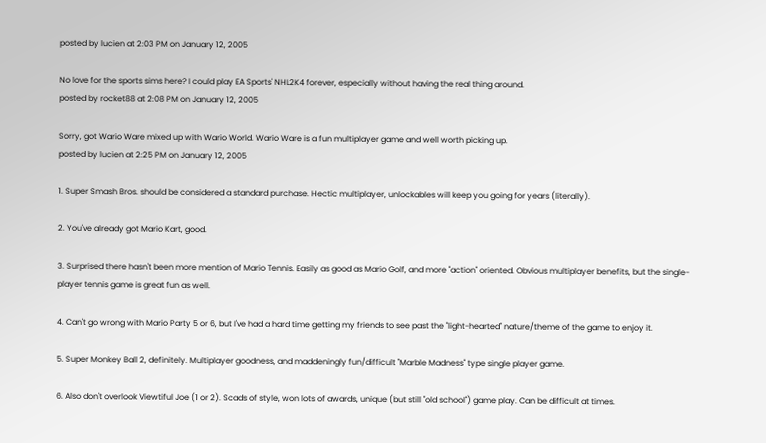posted by lucien at 2:03 PM on January 12, 2005

No love for the sports sims here? I could play EA Sports' NHL2K4 forever, especially without having the real thing around.
posted by rocket88 at 2:08 PM on January 12, 2005

Sorry, got Wario Ware mixed up with Wario World. Wario Ware is a fun multiplayer game and well worth picking up.
posted by lucien at 2:25 PM on January 12, 2005

1. Super Smash Bros. should be considered a standard purchase. Hectic multiplayer, unlockables will keep you going for years (literally).

2. You've already got Mario Kart, good.

3. Surprised there hasn't been more mention of Mario Tennis. Easily as good as Mario Golf, and more "action" oriented. Obvious multiplayer benefits, but the single-player tennis game is great fun as well.

4. Can't go wrong with Mario Party 5 or 6, but I've had a hard time getting my friends to see past the "light-hearted" nature/theme of the game to enjoy it.

5. Super Monkey Ball 2, definitely. Multiplayer goodness, and maddeningly fun/difficult "Marble Madness" type single player game.

6. Also don't overlook Viewtiful Joe (1 or 2). Scads of style, won lots of awards, unique (but still "old school") game play. Can be difficult at times.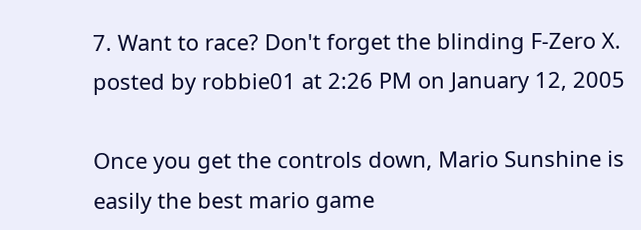7. Want to race? Don't forget the blinding F-Zero X.
posted by robbie01 at 2:26 PM on January 12, 2005

Once you get the controls down, Mario Sunshine is easily the best mario game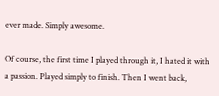ever made. Simply awesome.

Of course, the first time I played through it, I hated it with a passion. Played simply to finish. Then I went back,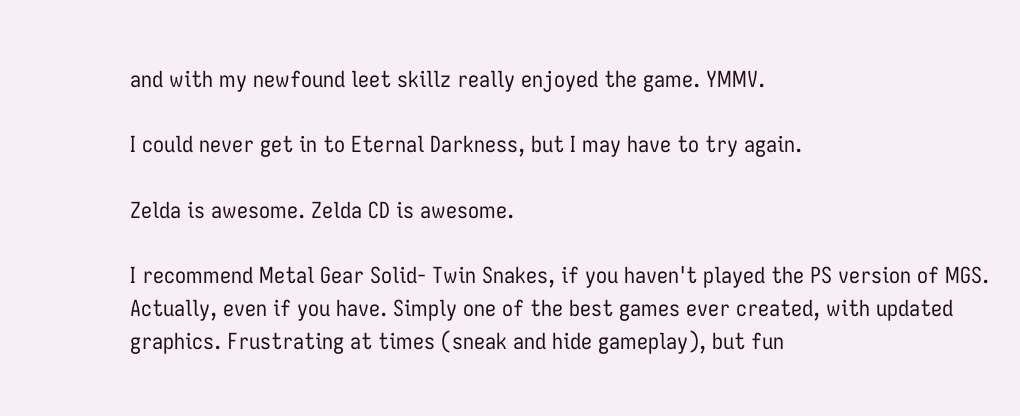and with my newfound leet skillz really enjoyed the game. YMMV.

I could never get in to Eternal Darkness, but I may have to try again.

Zelda is awesome. Zelda CD is awesome.

I recommend Metal Gear Solid- Twin Snakes, if you haven't played the PS version of MGS. Actually, even if you have. Simply one of the best games ever created, with updated graphics. Frustrating at times (sneak and hide gameplay), but fun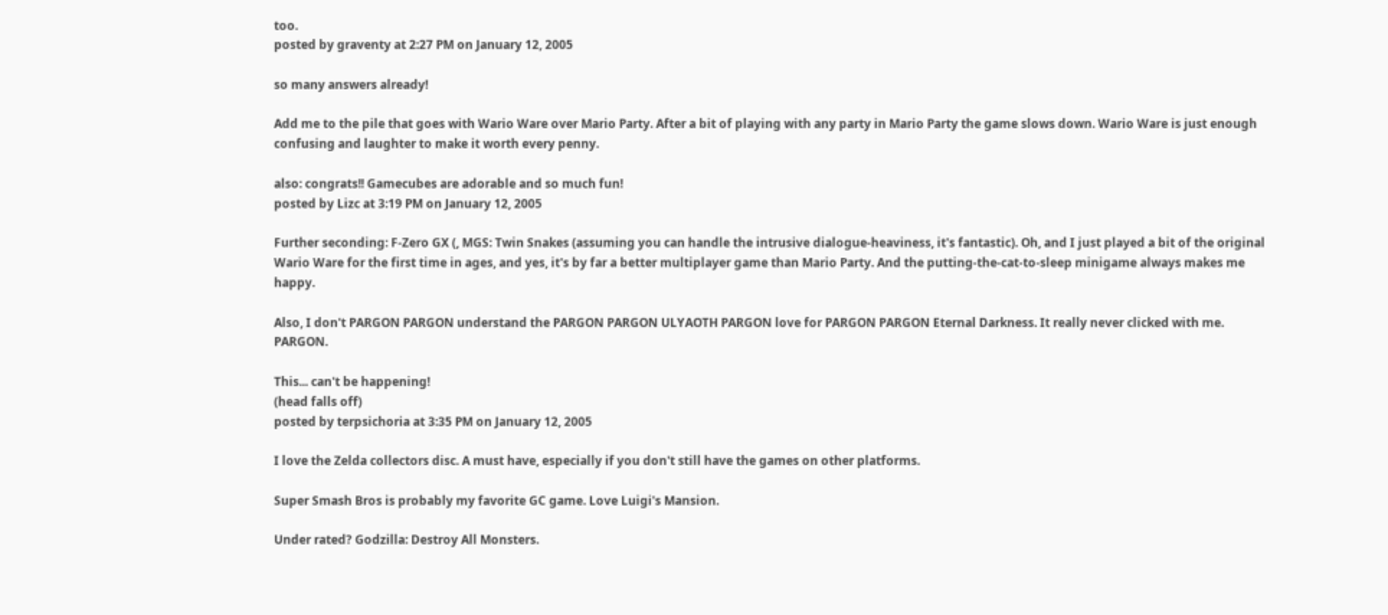too.
posted by graventy at 2:27 PM on January 12, 2005

so many answers already!

Add me to the pile that goes with Wario Ware over Mario Party. After a bit of playing with any party in Mario Party the game slows down. Wario Ware is just enough confusing and laughter to make it worth every penny.

also: congrats!! Gamecubes are adorable and so much fun!
posted by Lizc at 3:19 PM on January 12, 2005

Further seconding: F-Zero GX (, MGS: Twin Snakes (assuming you can handle the intrusive dialogue-heaviness, it's fantastic). Oh, and I just played a bit of the original Wario Ware for the first time in ages, and yes, it's by far a better multiplayer game than Mario Party. And the putting-the-cat-to-sleep minigame always makes me happy.

Also, I don't PARGON PARGON understand the PARGON PARGON ULYAOTH PARGON love for PARGON PARGON Eternal Darkness. It really never clicked with me. PARGON.

This... can't be happening!
(head falls off)
posted by terpsichoria at 3:35 PM on January 12, 2005

I love the Zelda collectors disc. A must have, especially if you don't still have the games on other platforms.

Super Smash Bros is probably my favorite GC game. Love Luigi's Mansion.

Under rated? Godzilla: Destroy All Monsters.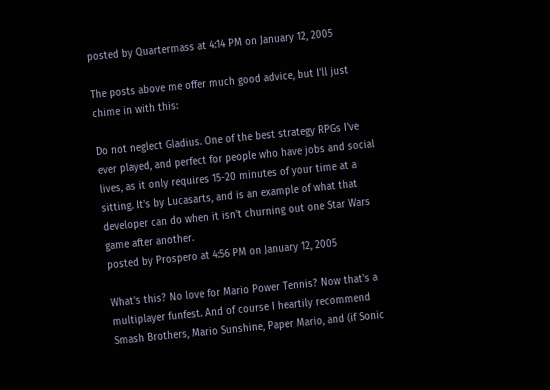posted by Quartermass at 4:14 PM on January 12, 2005

The posts above me offer much good advice, but I'll just chime in with this:

Do not neglect Gladius. One of the best strategy RPGs I've ever played, and perfect for people who have jobs and social lives, as it only requires 15-20 minutes of your time at a sitting. It's by Lucasarts, and is an example of what that developer can do when it isn't churning out one Star Wars game after another.
posted by Prospero at 4:56 PM on January 12, 2005

What's this? No love for Mario Power Tennis? Now that's a multiplayer funfest. And of course I heartily recommend Smash Brothers, Mario Sunshine, Paper Mario, and (if Sonic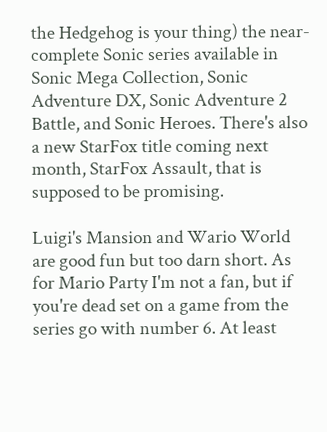the Hedgehog is your thing) the near-complete Sonic series available in Sonic Mega Collection, Sonic Adventure DX, Sonic Adventure 2 Battle, and Sonic Heroes. There's also a new StarFox title coming next month, StarFox Assault, that is supposed to be promising.

Luigi's Mansion and Wario World are good fun but too darn short. As for Mario Party I'm not a fan, but if you're dead set on a game from the series go with number 6. At least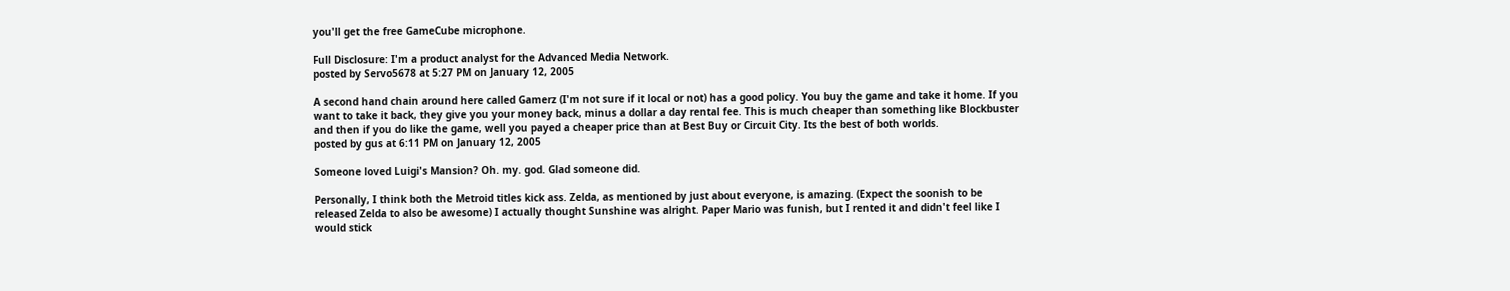you'll get the free GameCube microphone.

Full Disclosure: I'm a product analyst for the Advanced Media Network.
posted by Servo5678 at 5:27 PM on January 12, 2005

A second hand chain around here called Gamerz (I'm not sure if it local or not) has a good policy. You buy the game and take it home. If you want to take it back, they give you your money back, minus a dollar a day rental fee. This is much cheaper than something like Blockbuster and then if you do like the game, well you payed a cheaper price than at Best Buy or Circuit City. Its the best of both worlds.
posted by gus at 6:11 PM on January 12, 2005

Someone loved Luigi's Mansion? Oh. my. god. Glad someone did.

Personally, I think both the Metroid titles kick ass. Zelda, as mentioned by just about everyone, is amazing. (Expect the soonish to be released Zelda to also be awesome) I actually thought Sunshine was alright. Paper Mario was funish, but I rented it and didn't feel like I would stick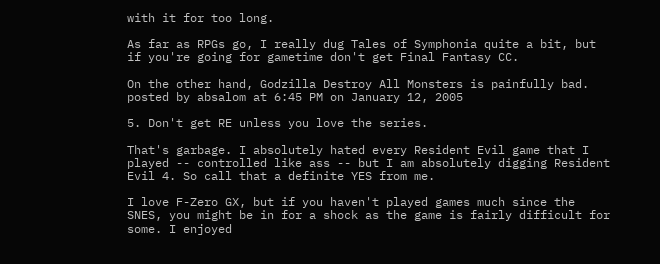with it for too long.

As far as RPGs go, I really dug Tales of Symphonia quite a bit, but if you're going for gametime don't get Final Fantasy CC.

On the other hand, Godzilla Destroy All Monsters is painfully bad.
posted by absalom at 6:45 PM on January 12, 2005

5. Don't get RE unless you love the series.

That's garbage. I absolutely hated every Resident Evil game that I played -- controlled like ass -- but I am absolutely digging Resident Evil 4. So call that a definite YES from me.

I love F-Zero GX, but if you haven't played games much since the SNES, you might be in for a shock as the game is fairly difficult for some. I enjoyed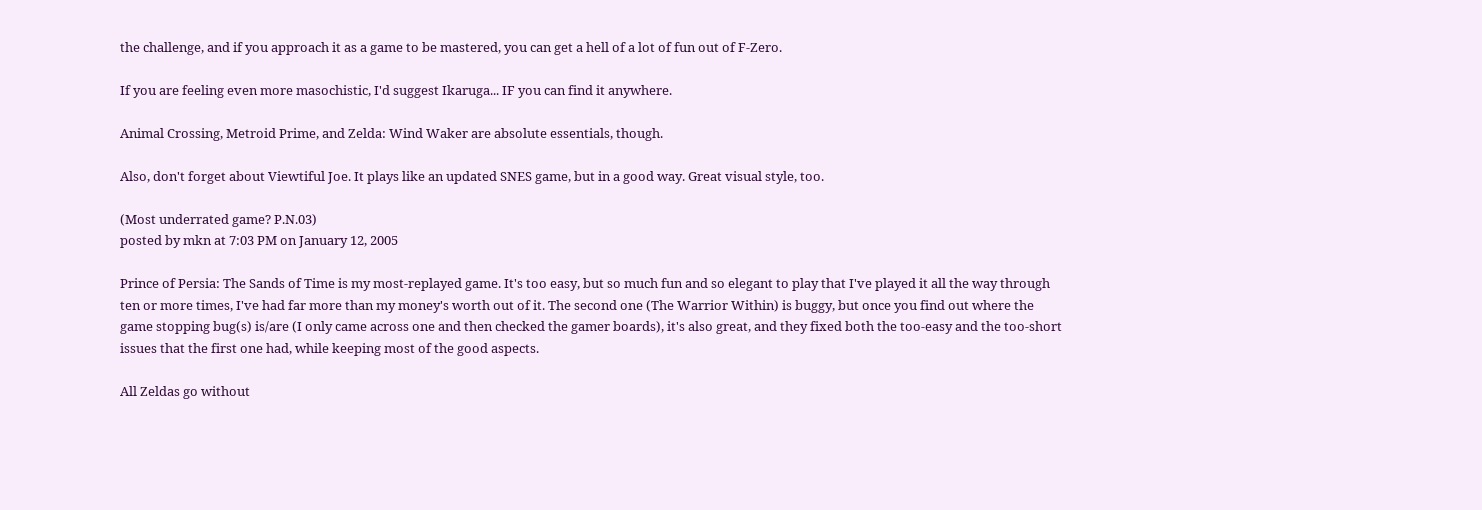the challenge, and if you approach it as a game to be mastered, you can get a hell of a lot of fun out of F-Zero.

If you are feeling even more masochistic, I'd suggest Ikaruga... IF you can find it anywhere.

Animal Crossing, Metroid Prime, and Zelda: Wind Waker are absolute essentials, though.

Also, don't forget about Viewtiful Joe. It plays like an updated SNES game, but in a good way. Great visual style, too.

(Most underrated game? P.N.03)
posted by mkn at 7:03 PM on January 12, 2005

Prince of Persia: The Sands of Time is my most-replayed game. It's too easy, but so much fun and so elegant to play that I've played it all the way through ten or more times, I've had far more than my money's worth out of it. The second one (The Warrior Within) is buggy, but once you find out where the game stopping bug(s) is/are (I only came across one and then checked the gamer boards), it's also great, and they fixed both the too-easy and the too-short issues that the first one had, while keeping most of the good aspects.

All Zeldas go without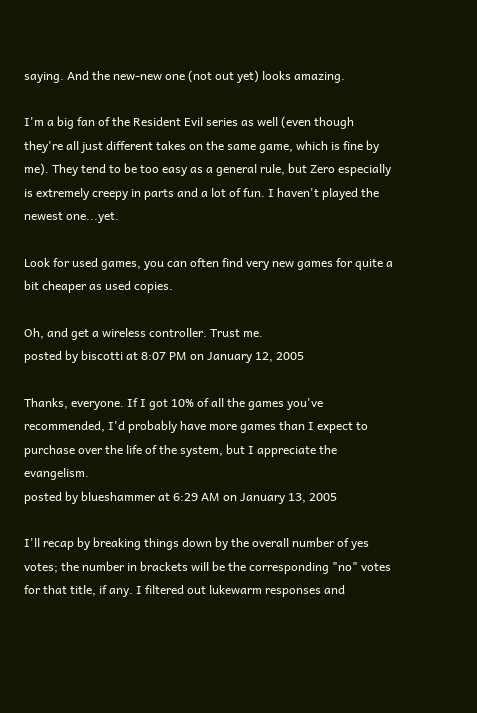saying. And the new-new one (not out yet) looks amazing.

I'm a big fan of the Resident Evil series as well (even though they're all just different takes on the same game, which is fine by me). They tend to be too easy as a general rule, but Zero especially is extremely creepy in parts and a lot of fun. I haven't played the newest one...yet.

Look for used games, you can often find very new games for quite a bit cheaper as used copies.

Oh, and get a wireless controller. Trust me.
posted by biscotti at 8:07 PM on January 12, 2005

Thanks, everyone. If I got 10% of all the games you've recommended, I'd probably have more games than I expect to purchase over the life of the system, but I appreciate the evangelism.
posted by blueshammer at 6:29 AM on January 13, 2005

I'll recap by breaking things down by the overall number of yes votes; the number in brackets will be the corresponding "no" votes for that title, if any. I filtered out lukewarm responses and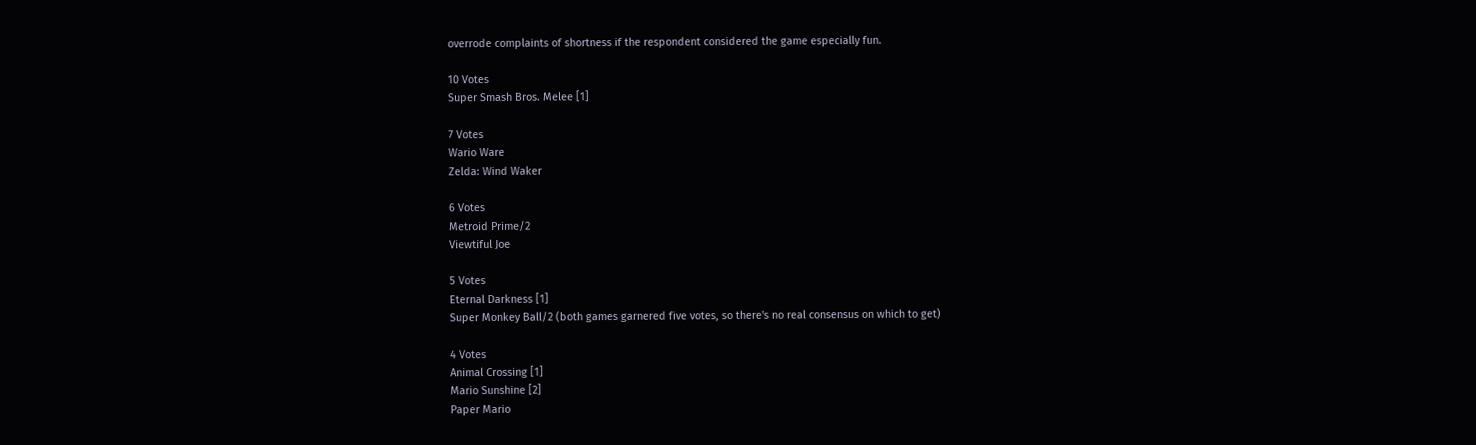overrode complaints of shortness if the respondent considered the game especially fun.

10 Votes
Super Smash Bros. Melee [1]

7 Votes
Wario Ware
Zelda: Wind Waker

6 Votes
Metroid Prime/2
Viewtiful Joe

5 Votes
Eternal Darkness [1]
Super Monkey Ball/2 (both games garnered five votes, so there's no real consensus on which to get)

4 Votes
Animal Crossing [1]
Mario Sunshine [2]
Paper Mario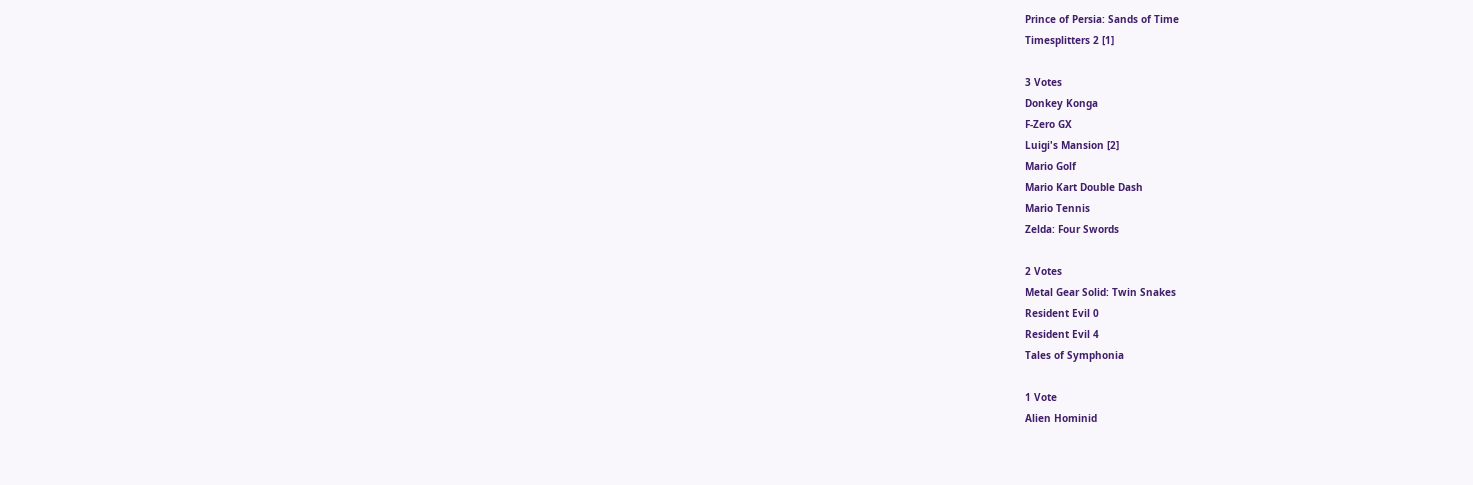Prince of Persia: Sands of Time
Timesplitters 2 [1]

3 Votes
Donkey Konga
F-Zero GX
Luigi's Mansion [2]
Mario Golf
Mario Kart Double Dash
Mario Tennis
Zelda: Four Swords

2 Votes
Metal Gear Solid: Twin Snakes
Resident Evil 0
Resident Evil 4
Tales of Symphonia

1 Vote
Alien Hominid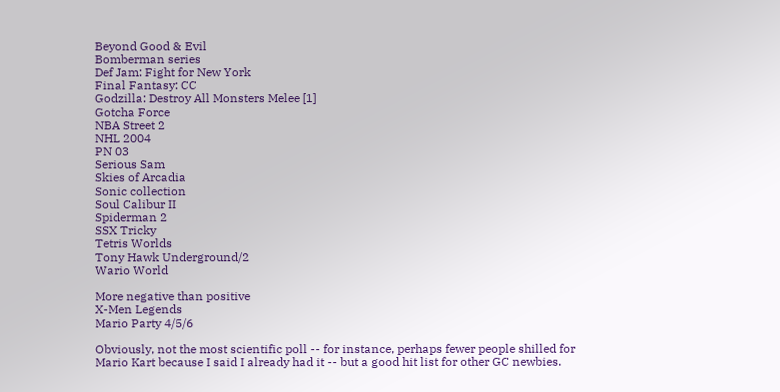Beyond Good & Evil
Bomberman series
Def Jam: Fight for New York
Final Fantasy: CC
Godzilla: Destroy All Monsters Melee [1]
Gotcha Force
NBA Street 2
NHL 2004
PN 03
Serious Sam
Skies of Arcadia
Sonic collection
Soul Calibur II
Spiderman 2
SSX Tricky
Tetris Worlds
Tony Hawk Underground/2
Wario World

More negative than positive
X-Men Legends
Mario Party 4/5/6

Obviously, not the most scientific poll -- for instance, perhaps fewer people shilled for Mario Kart because I said I already had it -- but a good hit list for other GC newbies.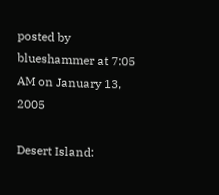posted by blueshammer at 7:05 AM on January 13, 2005

Desert Island: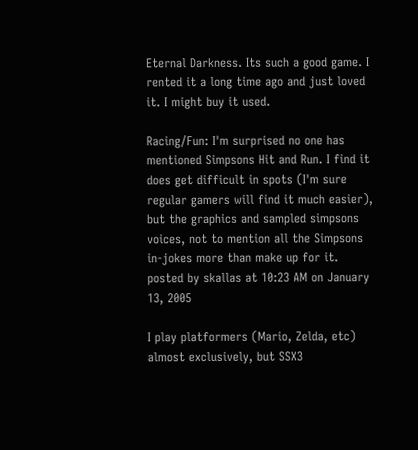Eternal Darkness. Its such a good game. I rented it a long time ago and just loved it. I might buy it used.

Racing/Fun: I'm surprised no one has mentioned Simpsons Hit and Run. I find it does get difficult in spots (I'm sure regular gamers will find it much easier), but the graphics and sampled simpsons voices, not to mention all the Simpsons in-jokes more than make up for it.
posted by skallas at 10:23 AM on January 13, 2005

I play platformers (Mario, Zelda, etc) almost exclusively, but SSX3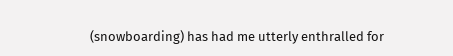(snowboarding) has had me utterly enthralled for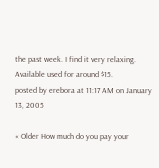the past week. I find it very relaxing. Available used for around $15.
posted by erebora at 11:17 AM on January 13, 2005

« Older How much do you pay your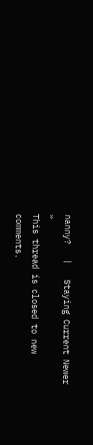nanny?   |   Staying Current Newer »
This thread is closed to new comments.